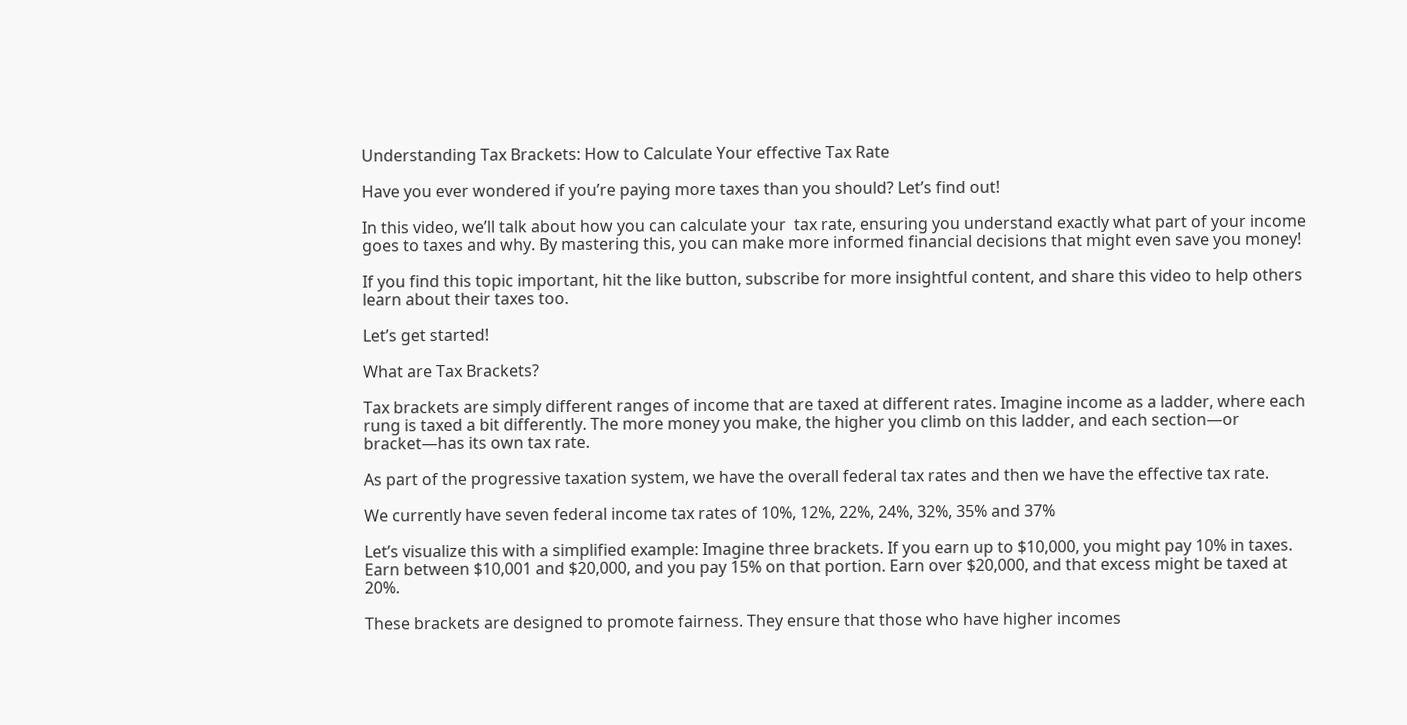Understanding Tax Brackets: How to Calculate Your effective Tax Rate

Have you ever wondered if you’re paying more taxes than you should? Let’s find out!

In this video, we’ll talk about how you can calculate your  tax rate, ensuring you understand exactly what part of your income goes to taxes and why. By mastering this, you can make more informed financial decisions that might even save you money!

If you find this topic important, hit the like button, subscribe for more insightful content, and share this video to help others learn about their taxes too.

Let’s get started!

What are Tax Brackets?

Tax brackets are simply different ranges of income that are taxed at different rates. Imagine income as a ladder, where each rung is taxed a bit differently. The more money you make, the higher you climb on this ladder, and each section—or bracket—has its own tax rate.

As part of the progressive taxation system, we have the overall federal tax rates and then we have the effective tax rate.

We currently have seven federal income tax rates of 10%, 12%, 22%, 24%, 32%, 35% and 37%

Let’s visualize this with a simplified example: Imagine three brackets. If you earn up to $10,000, you might pay 10% in taxes. Earn between $10,001 and $20,000, and you pay 15% on that portion. Earn over $20,000, and that excess might be taxed at 20%.

These brackets are designed to promote fairness. They ensure that those who have higher incomes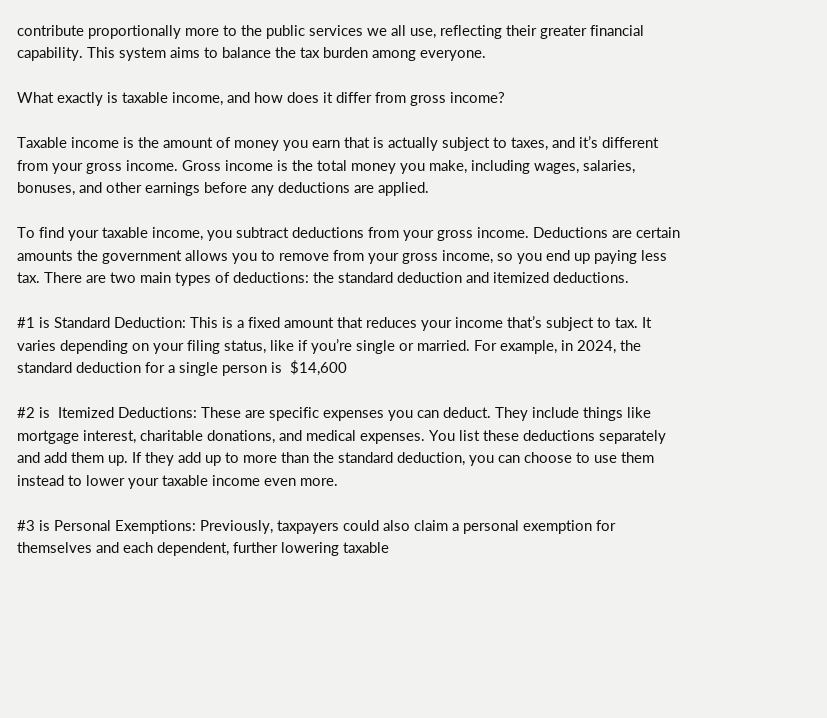contribute proportionally more to the public services we all use, reflecting their greater financial capability. This system aims to balance the tax burden among everyone.

What exactly is taxable income, and how does it differ from gross income?

Taxable income is the amount of money you earn that is actually subject to taxes, and it’s different from your gross income. Gross income is the total money you make, including wages, salaries, bonuses, and other earnings before any deductions are applied.

To find your taxable income, you subtract deductions from your gross income. Deductions are certain amounts the government allows you to remove from your gross income, so you end up paying less tax. There are two main types of deductions: the standard deduction and itemized deductions.

#1 is Standard Deduction: This is a fixed amount that reduces your income that’s subject to tax. It varies depending on your filing status, like if you’re single or married. For example, in 2024, the standard deduction for a single person is  $14,600

#2 is  Itemized Deductions: These are specific expenses you can deduct. They include things like mortgage interest, charitable donations, and medical expenses. You list these deductions separately and add them up. If they add up to more than the standard deduction, you can choose to use them instead to lower your taxable income even more.

#3 is Personal Exemptions: Previously, taxpayers could also claim a personal exemption for themselves and each dependent, further lowering taxable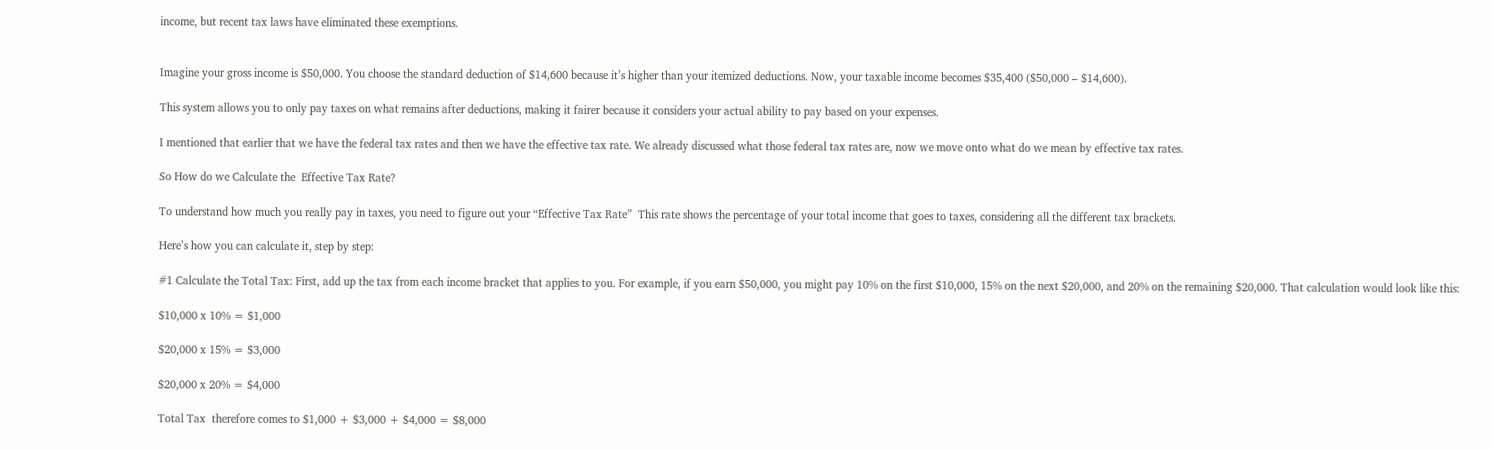income, but recent tax laws have eliminated these exemptions.


Imagine your gross income is $50,000. You choose the standard deduction of $14,600 because it’s higher than your itemized deductions. Now, your taxable income becomes $35,400 ($50,000 – $14,600).

This system allows you to only pay taxes on what remains after deductions, making it fairer because it considers your actual ability to pay based on your expenses.

I mentioned that earlier that we have the federal tax rates and then we have the effective tax rate. We already discussed what those federal tax rates are, now we move onto what do we mean by effective tax rates.

So How do we Calculate the  Effective Tax Rate?

To understand how much you really pay in taxes, you need to figure out your “Effective Tax Rate”  This rate shows the percentage of your total income that goes to taxes, considering all the different tax brackets.

Here’s how you can calculate it, step by step:

#1 Calculate the Total Tax: First, add up the tax from each income bracket that applies to you. For example, if you earn $50,000, you might pay 10% on the first $10,000, 15% on the next $20,000, and 20% on the remaining $20,000. That calculation would look like this:

$10,000 x 10% = $1,000

$20,000 x 15% = $3,000

$20,000 x 20% = $4,000

Total Tax  therefore comes to $1,000 + $3,000 + $4,000 = $8,000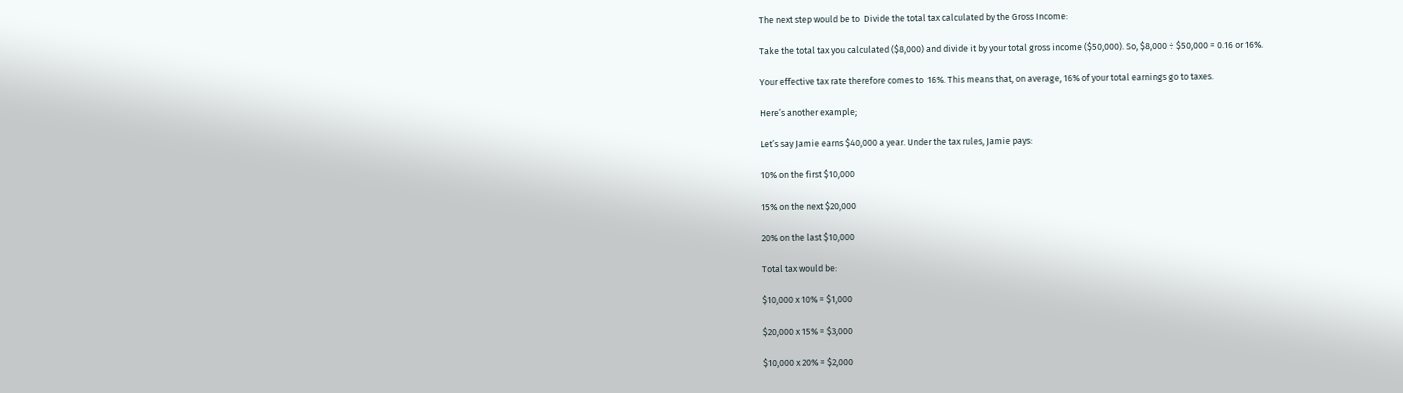The next step would be to  Divide the total tax calculated by the Gross Income:

Take the total tax you calculated ($8,000) and divide it by your total gross income ($50,000). So, $8,000 ÷ $50,000 = 0.16 or 16%.

Your effective tax rate therefore comes to  16%. This means that, on average, 16% of your total earnings go to taxes.

Here’s another example;

Let’s say Jamie earns $40,000 a year. Under the tax rules, Jamie pays:

10% on the first $10,000

15% on the next $20,000

20% on the last $10,000

Total tax would be:

$10,000 x 10% = $1,000

$20,000 x 15% = $3,000

$10,000 x 20% = $2,000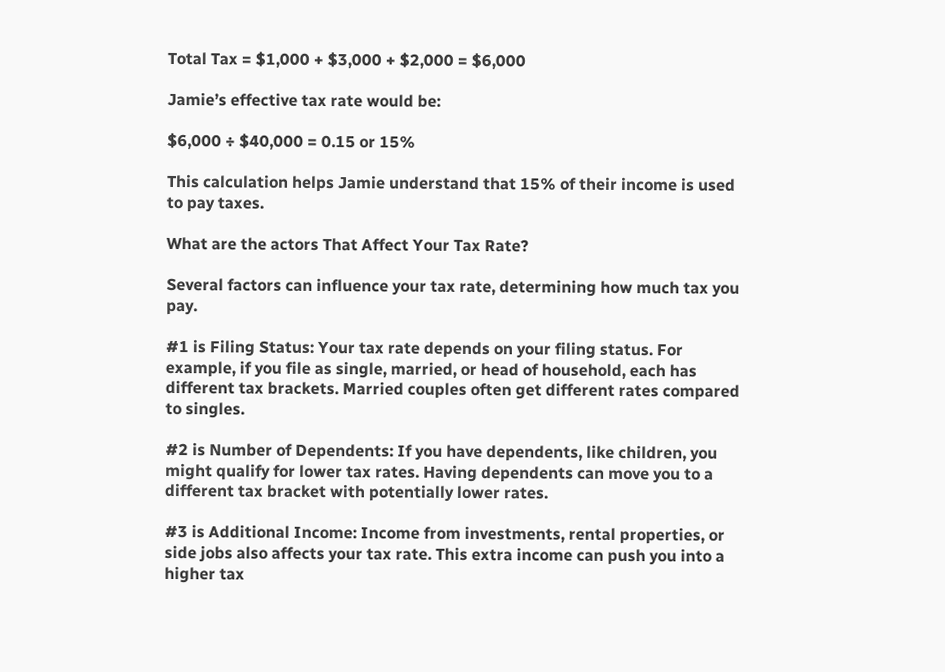Total Tax = $1,000 + $3,000 + $2,000 = $6,000

Jamie’s effective tax rate would be:

$6,000 ÷ $40,000 = 0.15 or 15%

This calculation helps Jamie understand that 15% of their income is used to pay taxes.

What are the actors That Affect Your Tax Rate?

Several factors can influence your tax rate, determining how much tax you pay.

#1 is Filing Status: Your tax rate depends on your filing status. For example, if you file as single, married, or head of household, each has different tax brackets. Married couples often get different rates compared to singles.

#2 is Number of Dependents: If you have dependents, like children, you might qualify for lower tax rates. Having dependents can move you to a different tax bracket with potentially lower rates.

#3 is Additional Income: Income from investments, rental properties, or side jobs also affects your tax rate. This extra income can push you into a higher tax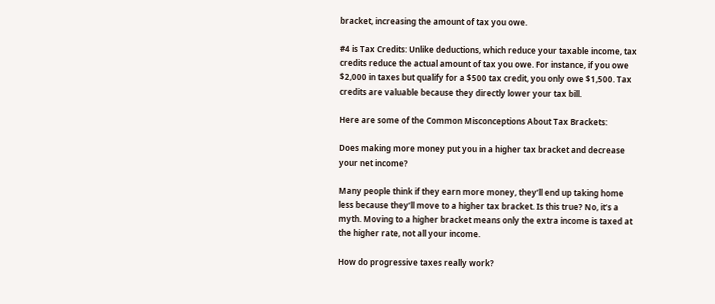bracket, increasing the amount of tax you owe.

#4 is Tax Credits: Unlike deductions, which reduce your taxable income, tax credits reduce the actual amount of tax you owe. For instance, if you owe $2,000 in taxes but qualify for a $500 tax credit, you only owe $1,500. Tax credits are valuable because they directly lower your tax bill.

Here are some of the Common Misconceptions About Tax Brackets:

Does making more money put you in a higher tax bracket and decrease your net income?

Many people think if they earn more money, they’ll end up taking home less because they’ll move to a higher tax bracket. Is this true? No, it’s a myth. Moving to a higher bracket means only the extra income is taxed at the higher rate, not all your income.

How do progressive taxes really work?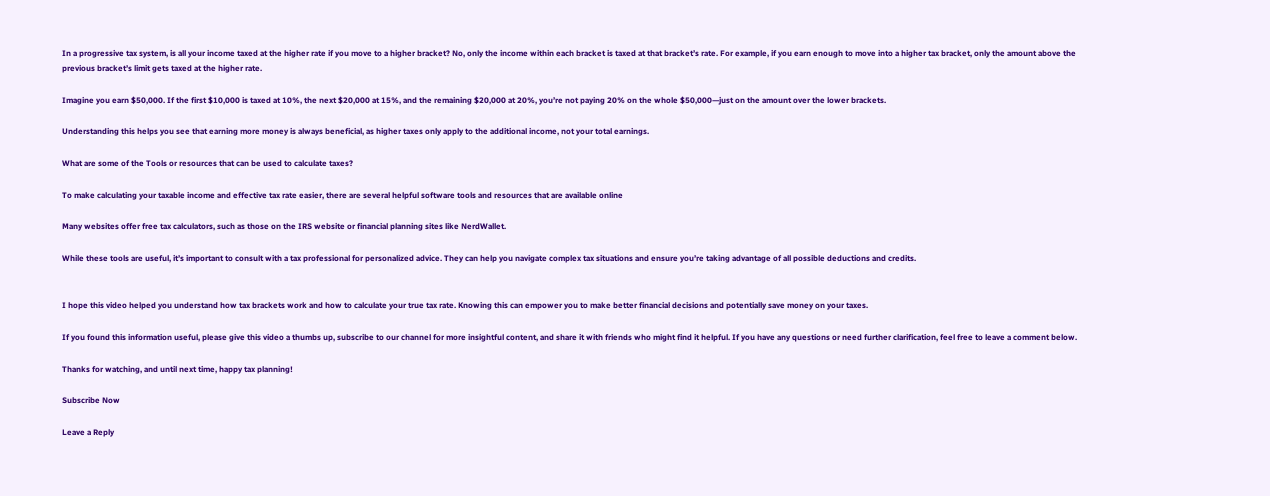In a progressive tax system, is all your income taxed at the higher rate if you move to a higher bracket? No, only the income within each bracket is taxed at that bracket’s rate. For example, if you earn enough to move into a higher tax bracket, only the amount above the previous bracket’s limit gets taxed at the higher rate.

Imagine you earn $50,000. If the first $10,000 is taxed at 10%, the next $20,000 at 15%, and the remaining $20,000 at 20%, you’re not paying 20% on the whole $50,000—just on the amount over the lower brackets.

Understanding this helps you see that earning more money is always beneficial, as higher taxes only apply to the additional income, not your total earnings.

What are some of the Tools or resources that can be used to calculate taxes?

To make calculating your taxable income and effective tax rate easier, there are several helpful software tools and resources that are available online

Many websites offer free tax calculators, such as those on the IRS website or financial planning sites like NerdWallet.

While these tools are useful, it’s important to consult with a tax professional for personalized advice. They can help you navigate complex tax situations and ensure you’re taking advantage of all possible deductions and credits.


I hope this video helped you understand how tax brackets work and how to calculate your true tax rate. Knowing this can empower you to make better financial decisions and potentially save money on your taxes.

If you found this information useful, please give this video a thumbs up, subscribe to our channel for more insightful content, and share it with friends who might find it helpful. If you have any questions or need further clarification, feel free to leave a comment below.

Thanks for watching, and until next time, happy tax planning!

Subscribe Now

Leave a Reply